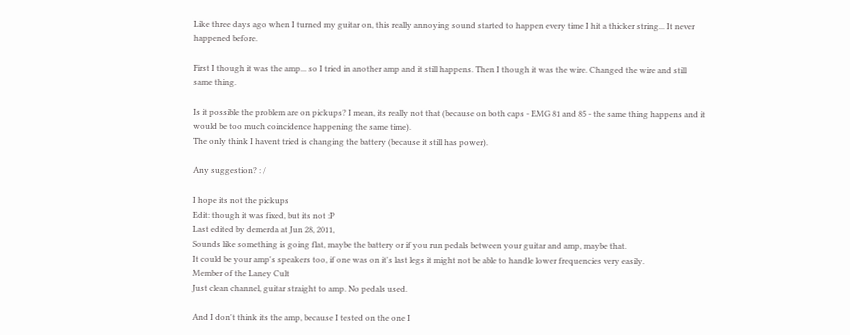Like three days ago when I turned my guitar on, this really annoying sound started to happen every time I hit a thicker string... It never happened before.

First I though it was the amp... so I tried in another amp and it still happens. Then I though it was the wire. Changed the wire and still same thing.

Is it possible the problem are on pickups? I mean, its really not that (because on both caps - EMG 81 and 85 - the same thing happens and it would be too much coincidence happening the same time).
The only think I havent tried is changing the battery (because it still has power).

Any suggestion? : /

I hope its not the pickups
Edit: though it was fixed, but its not :P
Last edited by demerda at Jun 28, 2011,
Sounds like something is going flat, maybe the battery or if you run pedals between your guitar and amp, maybe that.
It could be your amp's speakers too, if one was on it's last legs it might not be able to handle lower frequencies very easily.
Member of the Laney Cult
Just clean channel, guitar straight to amp. No pedals used.

And I don't think its the amp, because I tested on the one I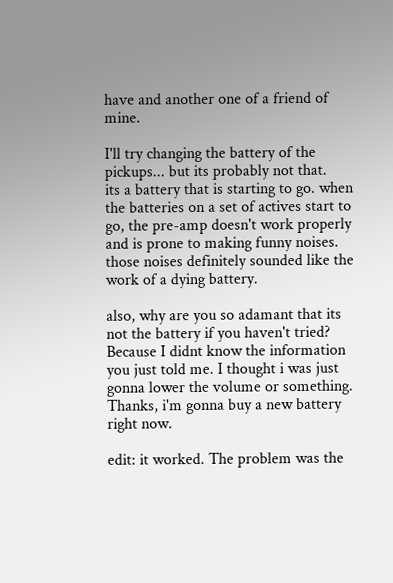have and another one of a friend of mine.

I'll try changing the battery of the pickups... but its probably not that.
its a battery that is starting to go. when the batteries on a set of actives start to go, the pre-amp doesn't work properly and is prone to making funny noises. those noises definitely sounded like the work of a dying battery.

also, why are you so adamant that its not the battery if you haven't tried?
Because I didnt know the information you just told me. I thought i was just gonna lower the volume or something. Thanks, i'm gonna buy a new battery right now.

edit: it worked. The problem was the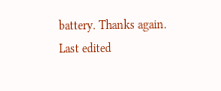battery. Thanks again.
Last edited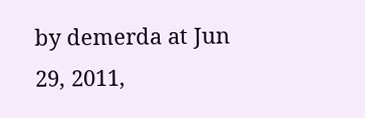by demerda at Jun 29, 2011,